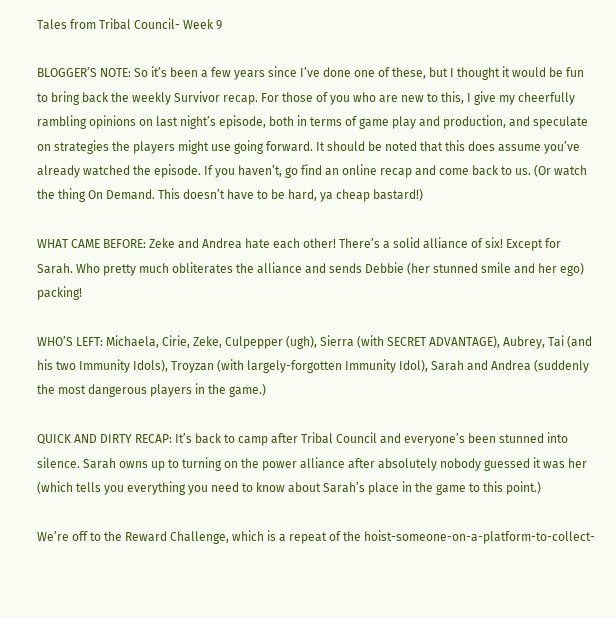Tales from Tribal Council- Week 9

BLOGGER’S NOTE: So it’s been a few years since I’ve done one of these, but I thought it would be fun to bring back the weekly Survivor recap. For those of you who are new to this, I give my cheerfully rambling opinions on last night’s episode, both in terms of game play and production, and speculate on strategies the players might use going forward. It should be noted that this does assume you’ve already watched the episode. If you haven’t, go find an online recap and come back to us. (Or watch the thing On Demand. This doesn’t have to be hard, ya cheap bastard!)

WHAT CAME BEFORE: Zeke and Andrea hate each other! There’s a solid alliance of six! Except for Sarah. Who pretty much obliterates the alliance and sends Debbie (her stunned smile and her ego) packing!

WHO’S LEFT: Michaela, Cirie, Zeke, Culpepper (ugh), Sierra (with SECRET ADVANTAGE), Aubrey, Tai (and his two Immunity Idols), Troyzan (with largely-forgotten Immunity Idol), Sarah and Andrea (suddenly the most dangerous players in the game.)

QUICK AND DIRTY RECAP: It’s back to camp after Tribal Council and everyone’s been stunned into silence. Sarah owns up to turning on the power alliance after absolutely nobody guessed it was her (which tells you everything you need to know about Sarah’s place in the game to this point.)

We’re off to the Reward Challenge, which is a repeat of the hoist-someone-on-a-platform-to-collect-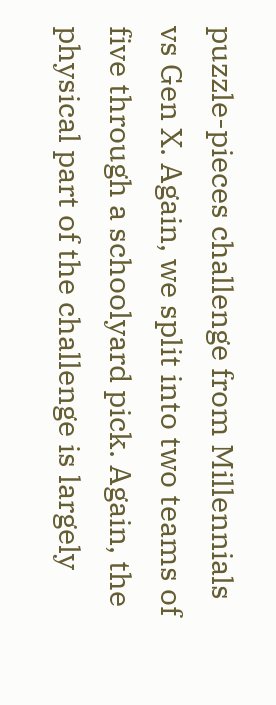puzzle-pieces challenge from Millennials vs Gen X. Again, we split into two teams of five through a schoolyard pick. Again, the physical part of the challenge is largely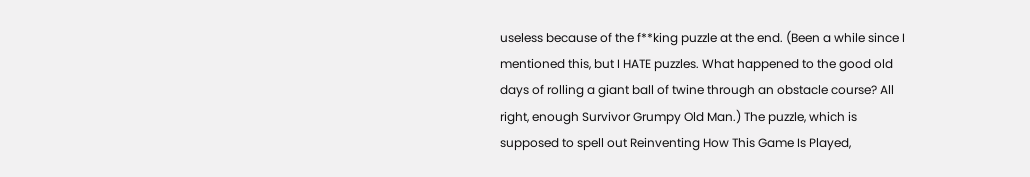useless because of the f**king puzzle at the end. (Been a while since I mentioned this, but I HATE puzzles. What happened to the good old days of rolling a giant ball of twine through an obstacle course? All right, enough Survivor Grumpy Old Man.) The puzzle, which is supposed to spell out Reinventing How This Game Is Played,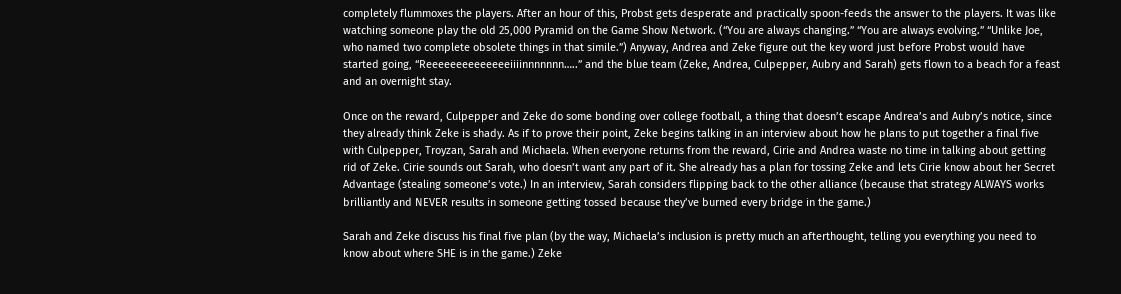completely flummoxes the players. After an hour of this, Probst gets desperate and practically spoon-feeds the answer to the players. It was like watching someone play the old 25,000 Pyramid on the Game Show Network. (“You are always changing.” “You are always evolving.” “Unlike Joe, who named two complete obsolete things in that simile.”) Anyway, Andrea and Zeke figure out the key word just before Probst would have started going, “Reeeeeeeeeeeeeeiiiinnnnnnn…..” and the blue team (Zeke, Andrea, Culpepper, Aubry and Sarah) gets flown to a beach for a feast and an overnight stay.

Once on the reward, Culpepper and Zeke do some bonding over college football, a thing that doesn’t escape Andrea’s and Aubry’s notice, since they already think Zeke is shady. As if to prove their point, Zeke begins talking in an interview about how he plans to put together a final five with Culpepper, Troyzan, Sarah and Michaela. When everyone returns from the reward, Cirie and Andrea waste no time in talking about getting rid of Zeke. Cirie sounds out Sarah, who doesn’t want any part of it. She already has a plan for tossing Zeke and lets Cirie know about her Secret Advantage (stealing someone’s vote.) In an interview, Sarah considers flipping back to the other alliance (because that strategy ALWAYS works brilliantly and NEVER results in someone getting tossed because they’ve burned every bridge in the game.)

Sarah and Zeke discuss his final five plan (by the way, Michaela’s inclusion is pretty much an afterthought, telling you everything you need to know about where SHE is in the game.) Zeke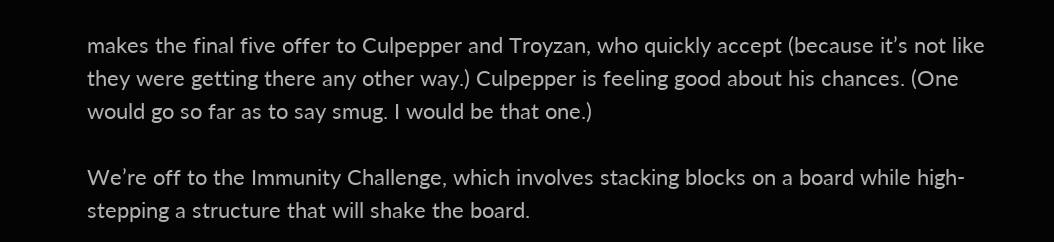makes the final five offer to Culpepper and Troyzan, who quickly accept (because it’s not like they were getting there any other way.) Culpepper is feeling good about his chances. (One would go so far as to say smug. I would be that one.)

We’re off to the Immunity Challenge, which involves stacking blocks on a board while high-stepping a structure that will shake the board.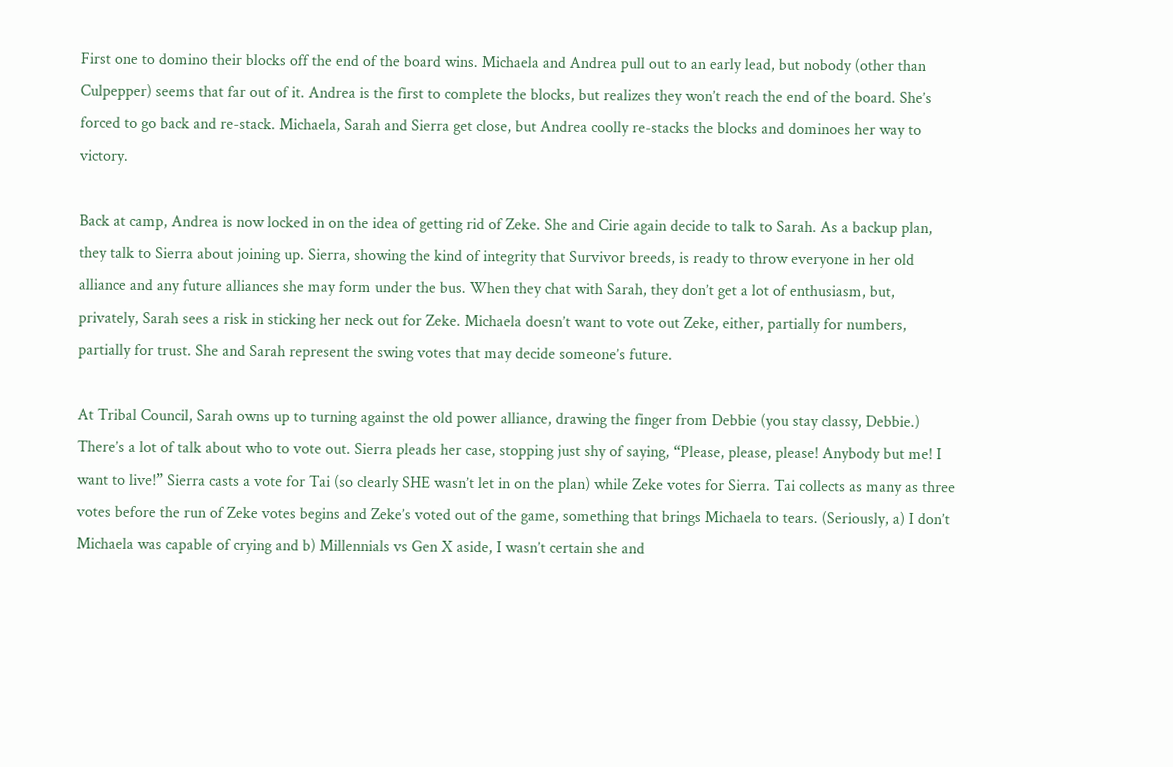First one to domino their blocks off the end of the board wins. Michaela and Andrea pull out to an early lead, but nobody (other than Culpepper) seems that far out of it. Andrea is the first to complete the blocks, but realizes they won’t reach the end of the board. She’s forced to go back and re-stack. Michaela, Sarah and Sierra get close, but Andrea coolly re-stacks the blocks and dominoes her way to victory.

Back at camp, Andrea is now locked in on the idea of getting rid of Zeke. She and Cirie again decide to talk to Sarah. As a backup plan, they talk to Sierra about joining up. Sierra, showing the kind of integrity that Survivor breeds, is ready to throw everyone in her old alliance and any future alliances she may form under the bus. When they chat with Sarah, they don’t get a lot of enthusiasm, but, privately, Sarah sees a risk in sticking her neck out for Zeke. Michaela doesn’t want to vote out Zeke, either, partially for numbers, partially for trust. She and Sarah represent the swing votes that may decide someone’s future.

At Tribal Council, Sarah owns up to turning against the old power alliance, drawing the finger from Debbie (you stay classy, Debbie.) There’s a lot of talk about who to vote out. Sierra pleads her case, stopping just shy of saying, “Please, please, please! Anybody but me! I want to live!” Sierra casts a vote for Tai (so clearly SHE wasn’t let in on the plan) while Zeke votes for Sierra. Tai collects as many as three votes before the run of Zeke votes begins and Zeke’s voted out of the game, something that brings Michaela to tears. (Seriously, a) I don’t Michaela was capable of crying and b) Millennials vs Gen X aside, I wasn’t certain she and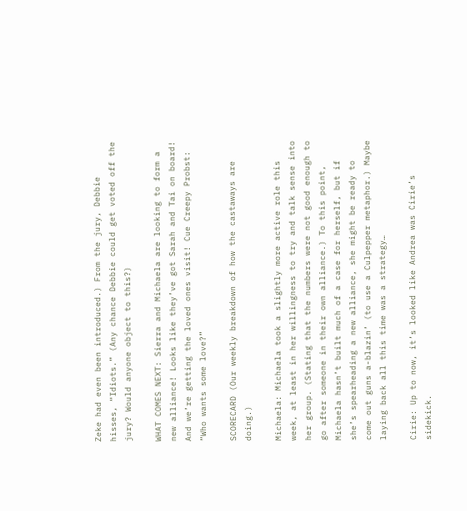Zeke had even been introduced.) From the jury, Debbie hisses, “Idiots.” (Any chance Debbie could get voted off the jury? Would anyone object to this?)

WHAT COMES NEXT: Sierra and Michaela are looking to form a new alliance! Looks like they’ve got Sarah and Tai on board! And we’re getting the loved ones visit! Cue Creepy Probst: “Who wants some love?”

SCORECARD (Our weekly breakdown of how the castaways are doing.)

Michaela: Michaela took a slightly more active role this week, at least in her willingness to try and talk sense into her group. (Stating that the numbers were not good enough to go after someone in their own alliance.) To this point, Michaela hasn’t built much of a case for herself, but if she’s spearheading a new alliance, she might be ready to come out guns a-blazin’ (to use a Culpepper metaphor.) Maybe laying back all this time was a strategy…

Cirie: Up to now, it’s looked like Andrea was Cirie’s sidekick.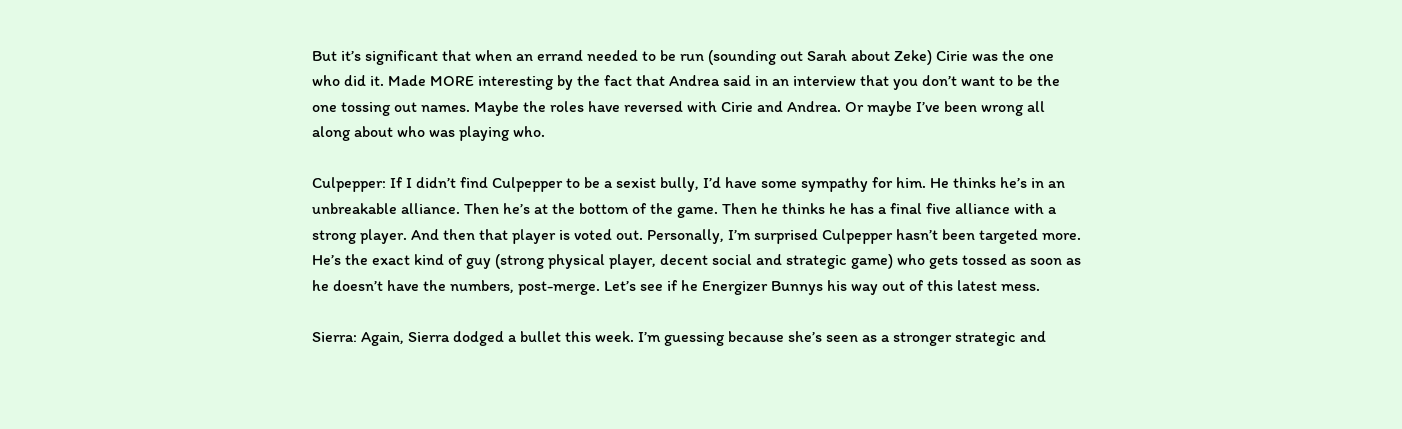But it’s significant that when an errand needed to be run (sounding out Sarah about Zeke) Cirie was the one who did it. Made MORE interesting by the fact that Andrea said in an interview that you don’t want to be the one tossing out names. Maybe the roles have reversed with Cirie and Andrea. Or maybe I’ve been wrong all along about who was playing who.

Culpepper: If I didn’t find Culpepper to be a sexist bully, I’d have some sympathy for him. He thinks he’s in an unbreakable alliance. Then he’s at the bottom of the game. Then he thinks he has a final five alliance with a strong player. And then that player is voted out. Personally, I’m surprised Culpepper hasn’t been targeted more. He’s the exact kind of guy (strong physical player, decent social and strategic game) who gets tossed as soon as he doesn’t have the numbers, post-merge. Let’s see if he Energizer Bunnys his way out of this latest mess.

Sierra: Again, Sierra dodged a bullet this week. I’m guessing because she’s seen as a stronger strategic and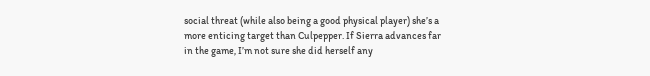social threat (while also being a good physical player) she’s a more enticing target than Culpepper. If Sierra advances far in the game, I’m not sure she did herself any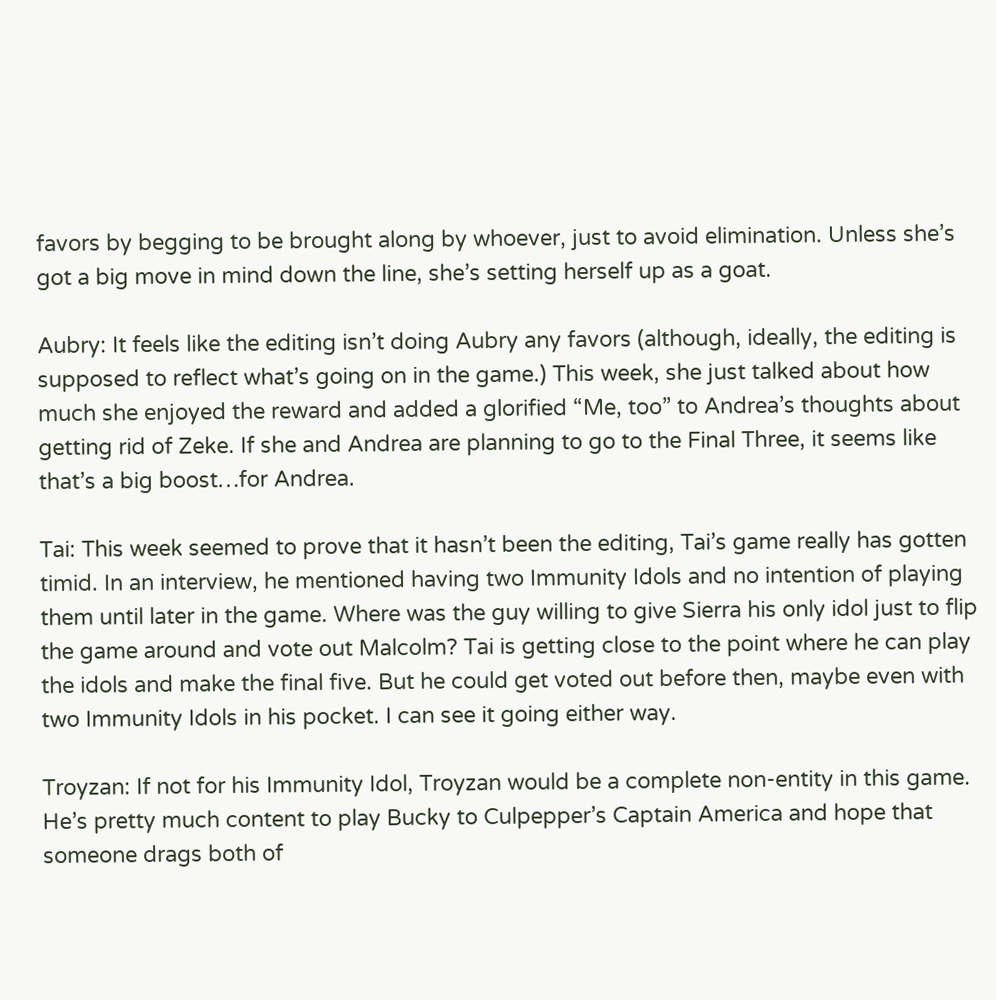favors by begging to be brought along by whoever, just to avoid elimination. Unless she’s got a big move in mind down the line, she’s setting herself up as a goat.

Aubry: It feels like the editing isn’t doing Aubry any favors (although, ideally, the editing is supposed to reflect what’s going on in the game.) This week, she just talked about how much she enjoyed the reward and added a glorified “Me, too” to Andrea’s thoughts about getting rid of Zeke. If she and Andrea are planning to go to the Final Three, it seems like that’s a big boost…for Andrea.

Tai: This week seemed to prove that it hasn’t been the editing, Tai’s game really has gotten timid. In an interview, he mentioned having two Immunity Idols and no intention of playing them until later in the game. Where was the guy willing to give Sierra his only idol just to flip the game around and vote out Malcolm? Tai is getting close to the point where he can play the idols and make the final five. But he could get voted out before then, maybe even with two Immunity Idols in his pocket. I can see it going either way.

Troyzan: If not for his Immunity Idol, Troyzan would be a complete non-entity in this game. He’s pretty much content to play Bucky to Culpepper’s Captain America and hope that someone drags both of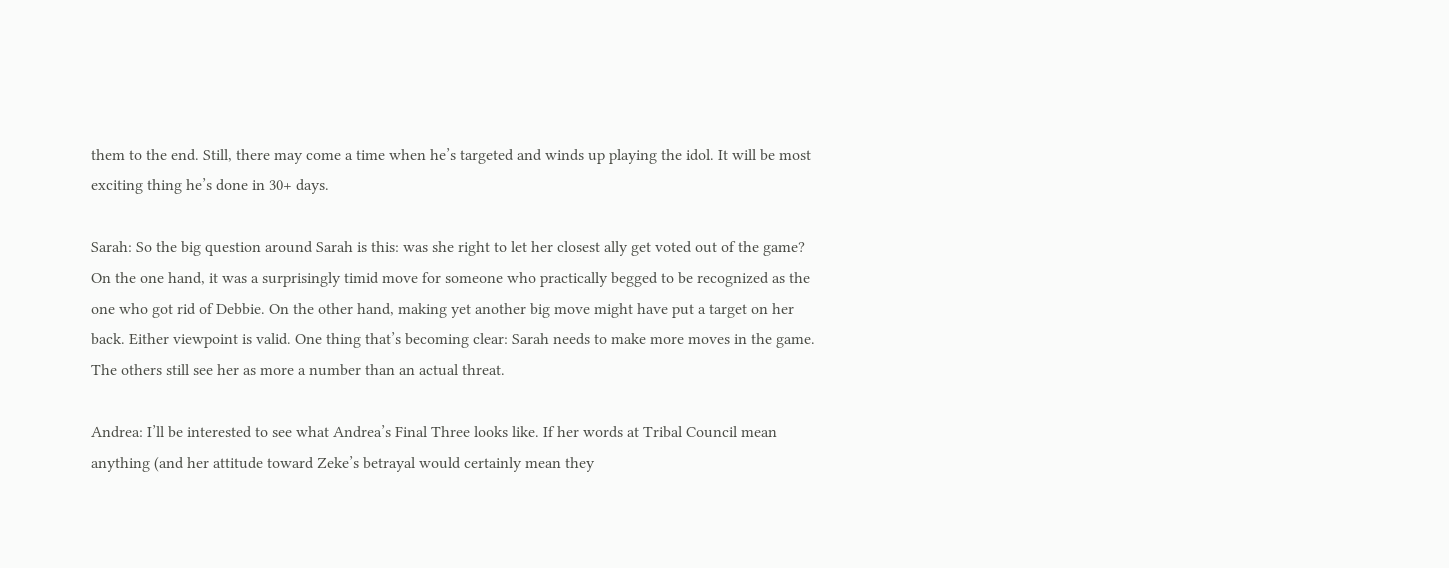them to the end. Still, there may come a time when he’s targeted and winds up playing the idol. It will be most exciting thing he’s done in 30+ days.

Sarah: So the big question around Sarah is this: was she right to let her closest ally get voted out of the game? On the one hand, it was a surprisingly timid move for someone who practically begged to be recognized as the one who got rid of Debbie. On the other hand, making yet another big move might have put a target on her back. Either viewpoint is valid. One thing that’s becoming clear: Sarah needs to make more moves in the game. The others still see her as more a number than an actual threat.

Andrea: I’ll be interested to see what Andrea’s Final Three looks like. If her words at Tribal Council mean anything (and her attitude toward Zeke’s betrayal would certainly mean they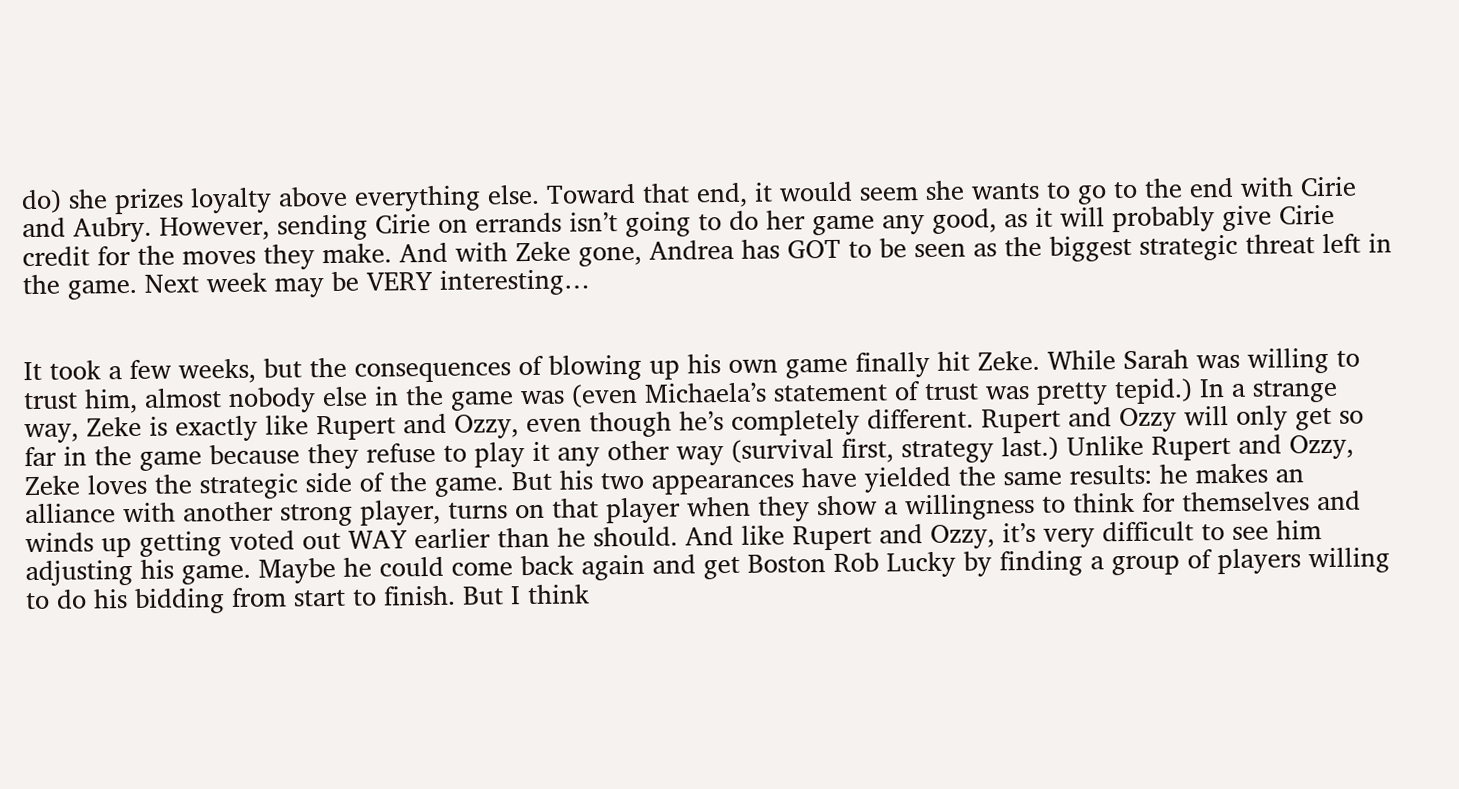do) she prizes loyalty above everything else. Toward that end, it would seem she wants to go to the end with Cirie and Aubry. However, sending Cirie on errands isn’t going to do her game any good, as it will probably give Cirie credit for the moves they make. And with Zeke gone, Andrea has GOT to be seen as the biggest strategic threat left in the game. Next week may be VERY interesting…


It took a few weeks, but the consequences of blowing up his own game finally hit Zeke. While Sarah was willing to trust him, almost nobody else in the game was (even Michaela’s statement of trust was pretty tepid.) In a strange way, Zeke is exactly like Rupert and Ozzy, even though he’s completely different. Rupert and Ozzy will only get so far in the game because they refuse to play it any other way (survival first, strategy last.) Unlike Rupert and Ozzy, Zeke loves the strategic side of the game. But his two appearances have yielded the same results: he makes an alliance with another strong player, turns on that player when they show a willingness to think for themselves and winds up getting voted out WAY earlier than he should. And like Rupert and Ozzy, it’s very difficult to see him adjusting his game. Maybe he could come back again and get Boston Rob Lucky by finding a group of players willing to do his bidding from start to finish. But I think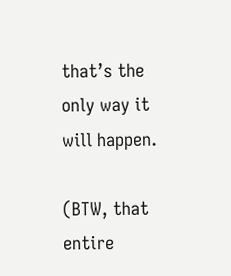that’s the only way it will happen.

(BTW, that entire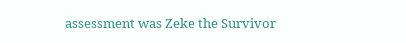assessment was Zeke the Survivor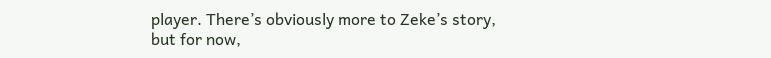player. There’s obviously more to Zeke’s story, but for now,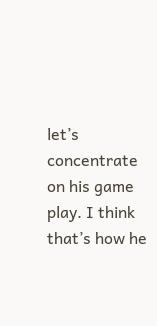let’s concentrate on his game play. I think that’s how he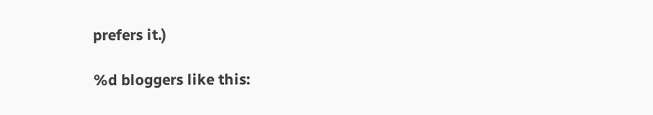prefers it.)

%d bloggers like this: